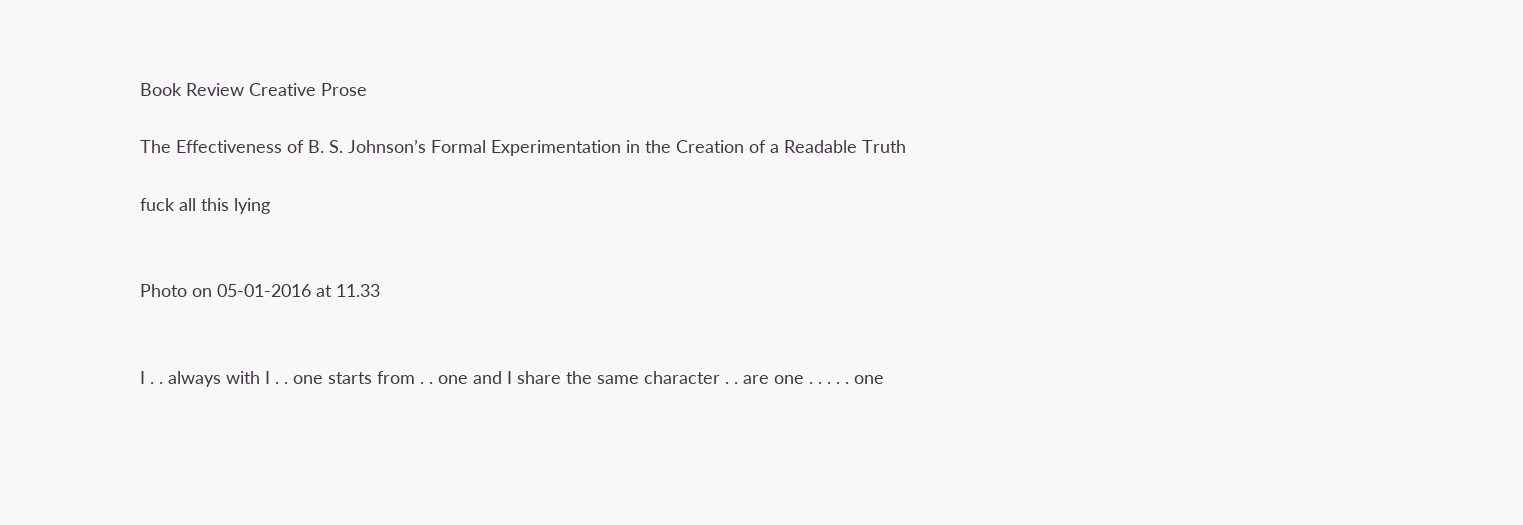Book Review Creative Prose

The Effectiveness of B. S. Johnson’s Formal Experimentation in the Creation of a Readable Truth

fuck all this lying


Photo on 05-01-2016 at 11.33


I . . always with I . . one starts from . . one and I share the same character . . are one . . . . . one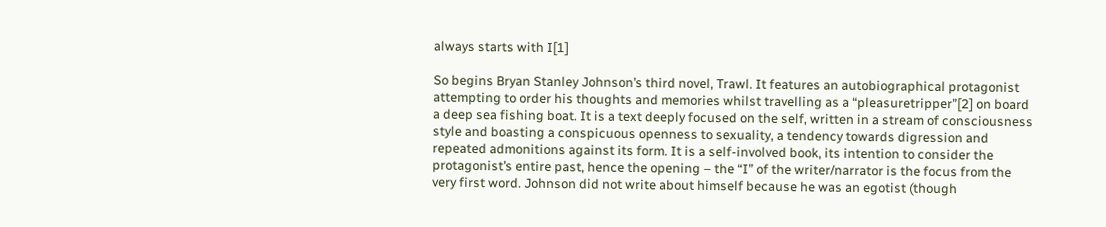always starts with I[1]

So begins Bryan Stanley Johnson’s third novel, Trawl. It features an autobiographical protagonist attempting to order his thoughts and memories whilst travelling as a “pleasuretripper”[2] on board a deep sea fishing boat. It is a text deeply focused on the self, written in a stream of consciousness style and boasting a conspicuous openness to sexuality, a tendency towards digression and repeated admonitions against its form. It is a self-involved book, its intention to consider the protagonist’s entire past, hence the opening – the “I” of the writer/narrator is the focus from the very first word. Johnson did not write about himself because he was an egotist (though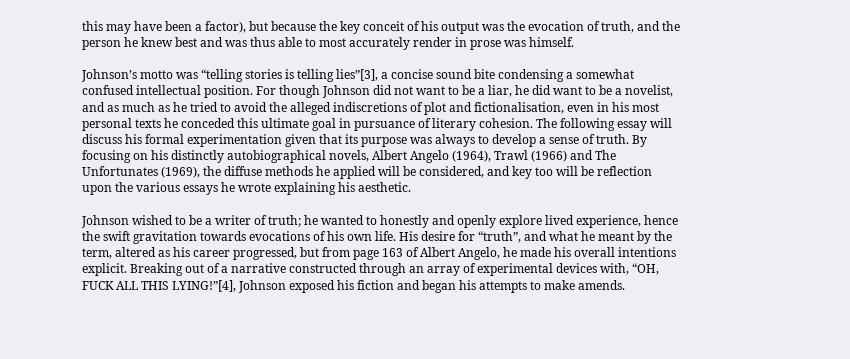this may have been a factor), but because the key conceit of his output was the evocation of truth, and the person he knew best and was thus able to most accurately render in prose was himself.

Johnson’s motto was “telling stories is telling lies”[3], a concise sound bite condensing a somewhat confused intellectual position. For though Johnson did not want to be a liar, he did want to be a novelist, and as much as he tried to avoid the alleged indiscretions of plot and fictionalisation, even in his most personal texts he conceded this ultimate goal in pursuance of literary cohesion. The following essay will discuss his formal experimentation given that its purpose was always to develop a sense of truth. By focusing on his distinctly autobiographical novels, Albert Angelo (1964), Trawl (1966) and The Unfortunates (1969), the diffuse methods he applied will be considered, and key too will be reflection upon the various essays he wrote explaining his aesthetic.

Johnson wished to be a writer of truth; he wanted to honestly and openly explore lived experience, hence the swift gravitation towards evocations of his own life. His desire for “truth”, and what he meant by the term, altered as his career progressed, but from page 163 of Albert Angelo, he made his overall intentions explicit. Breaking out of a narrative constructed through an array of experimental devices with, “OH, FUCK ALL THIS LYING!”[4], Johnson exposed his fiction and began his attempts to make amends.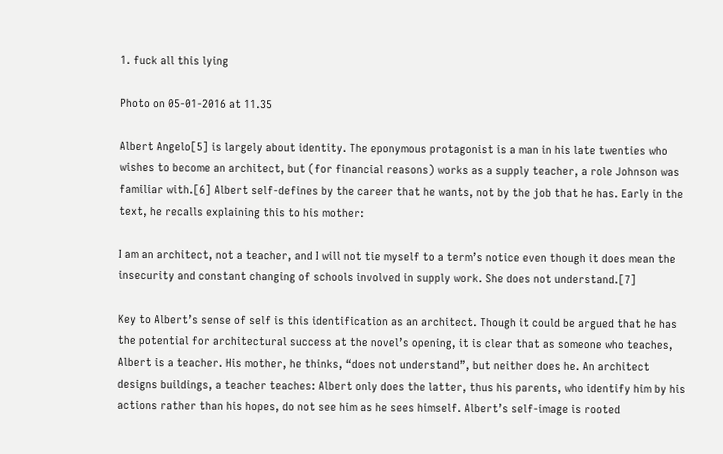1. fuck all this lying

Photo on 05-01-2016 at 11.35

Albert Angelo[5] is largely about identity. The eponymous protagonist is a man in his late twenties who wishes to become an architect, but (for financial reasons) works as a supply teacher, a role Johnson was familiar with.[6] Albert self-defines by the career that he wants, not by the job that he has. Early in the text, he recalls explaining this to his mother:

I am an architect, not a teacher, and I will not tie myself to a term’s notice even though it does mean the insecurity and constant changing of schools involved in supply work. She does not understand.[7]

Key to Albert’s sense of self is this identification as an architect. Though it could be argued that he has the potential for architectural success at the novel’s opening, it is clear that as someone who teaches, Albert is a teacher. His mother, he thinks, “does not understand”, but neither does he. An architect designs buildings, a teacher teaches: Albert only does the latter, thus his parents, who identify him by his actions rather than his hopes, do not see him as he sees himself. Albert’s self-image is rooted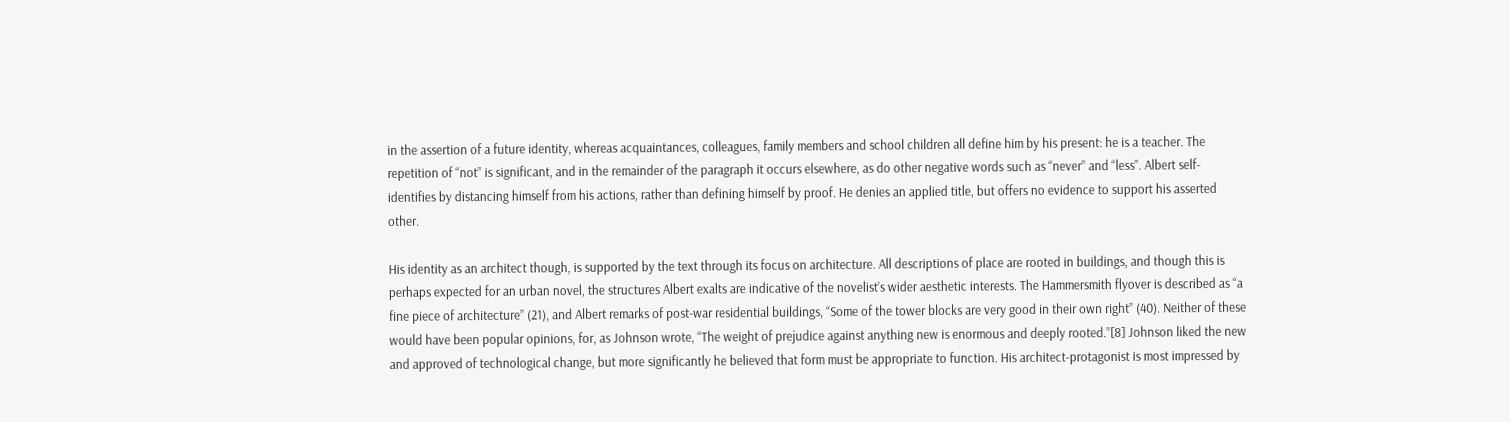in the assertion of a future identity, whereas acquaintances, colleagues, family members and school children all define him by his present: he is a teacher. The repetition of “not” is significant, and in the remainder of the paragraph it occurs elsewhere, as do other negative words such as “never” and “less”. Albert self-identifies by distancing himself from his actions, rather than defining himself by proof. He denies an applied title, but offers no evidence to support his asserted other.

His identity as an architect though, is supported by the text through its focus on architecture. All descriptions of place are rooted in buildings, and though this is perhaps expected for an urban novel, the structures Albert exalts are indicative of the novelist’s wider aesthetic interests. The Hammersmith flyover is described as “a fine piece of architecture” (21), and Albert remarks of post-war residential buildings, “Some of the tower blocks are very good in their own right” (40). Neither of these would have been popular opinions, for, as Johnson wrote, “The weight of prejudice against anything new is enormous and deeply rooted.”[8] Johnson liked the new and approved of technological change, but more significantly he believed that form must be appropriate to function. His architect-protagonist is most impressed by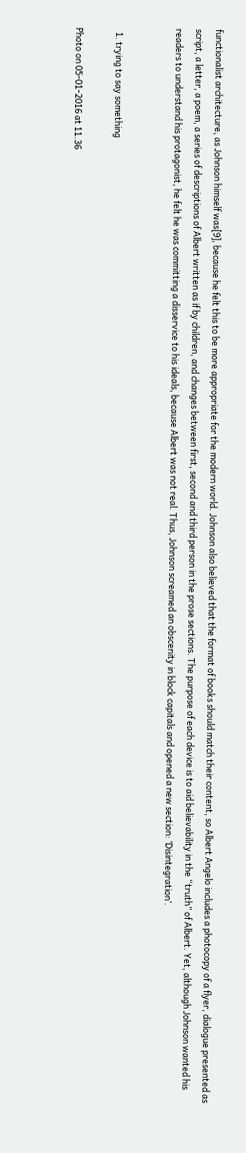functionalist architecture, as Johnson himself was[9], because he felt this to be more appropriate for the modern world. Johnson also believed that the format of books should match their content, so Albert Angelo includes a photocopy of a flyer, dialogue presented as script, a letter, a poem, a series of descriptions of Albert written as if by children, and changes between first, second and third person in the prose sections. The purpose of each device is to aid believability in the “truth” of Albert. Yet, although Johnson wanted his readers to understand his protagonist, he felt he was committing a disservice to his ideals, because Albert was not real. Thus, Johnson screamed an obscenity in block capitals and opened a new section: ‘Disintegration’.


  1. trying to say something

Photo on 05-01-2016 at 11.36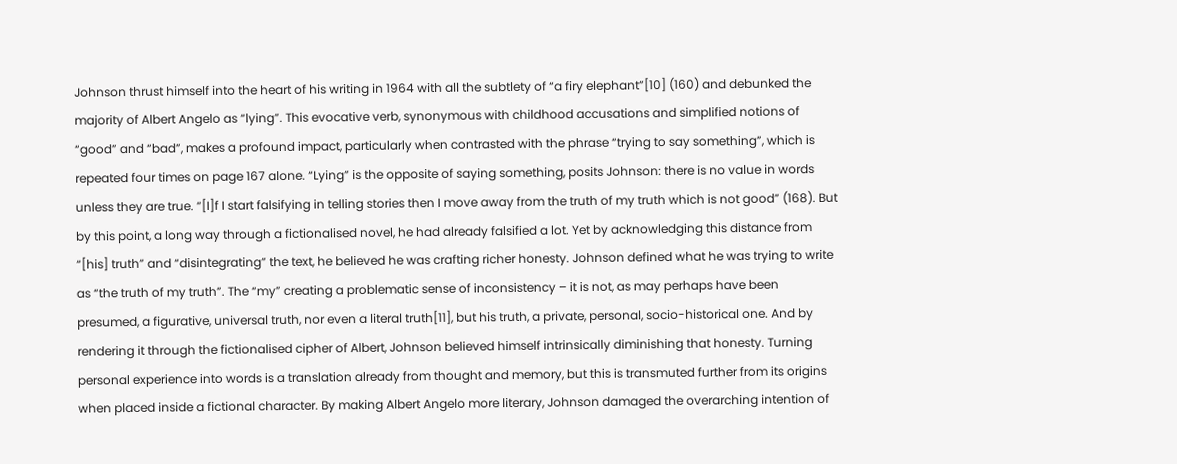Johnson thrust himself into the heart of his writing in 1964 with all the subtlety of “a firy elephant”[10] (160) and debunked the majority of Albert Angelo as “lying”. This evocative verb, synonymous with childhood accusations and simplified notions of “good” and “bad”, makes a profound impact, particularly when contrasted with the phrase “trying to say something”, which is repeated four times on page 167 alone. “Lying” is the opposite of saying something, posits Johnson: there is no value in words unless they are true. “[I]f I start falsifying in telling stories then I move away from the truth of my truth which is not good” (168). But by this point, a long way through a fictionalised novel, he had already falsified a lot. Yet by acknowledging this distance from “[his] truth” and “disintegrating” the text, he believed he was crafting richer honesty. Johnson defined what he was trying to write as “the truth of my truth”. The “my” creating a problematic sense of inconsistency – it is not, as may perhaps have been presumed, a figurative, universal truth, nor even a literal truth[11], but his truth, a private, personal, socio-historical one. And by rendering it through the fictionalised cipher of Albert, Johnson believed himself intrinsically diminishing that honesty. Turning personal experience into words is a translation already from thought and memory, but this is transmuted further from its origins when placed inside a fictional character. By making Albert Angelo more literary, Johnson damaged the overarching intention of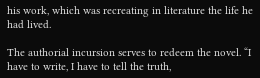his work, which was recreating in literature the life he had lived.

The authorial incursion serves to redeem the novel. “I have to write, I have to tell the truth,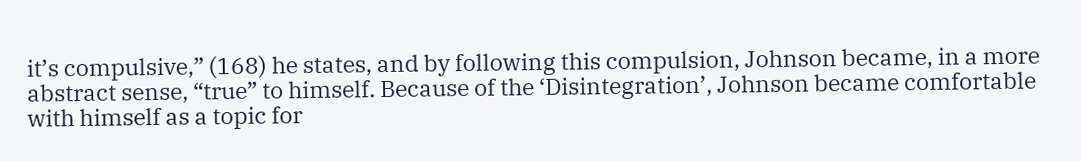it’s compulsive,” (168) he states, and by following this compulsion, Johnson became, in a more abstract sense, “true” to himself. Because of the ‘Disintegration’, Johnson became comfortable with himself as a topic for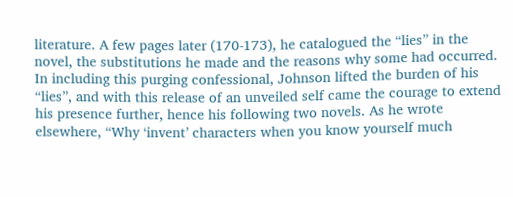literature. A few pages later (170-173), he catalogued the “lies” in the novel, the substitutions he made and the reasons why some had occurred. In including this purging confessional, Johnson lifted the burden of his “lies”, and with this release of an unveiled self came the courage to extend his presence further, hence his following two novels. As he wrote elsewhere, “Why ‘invent’ characters when you know yourself much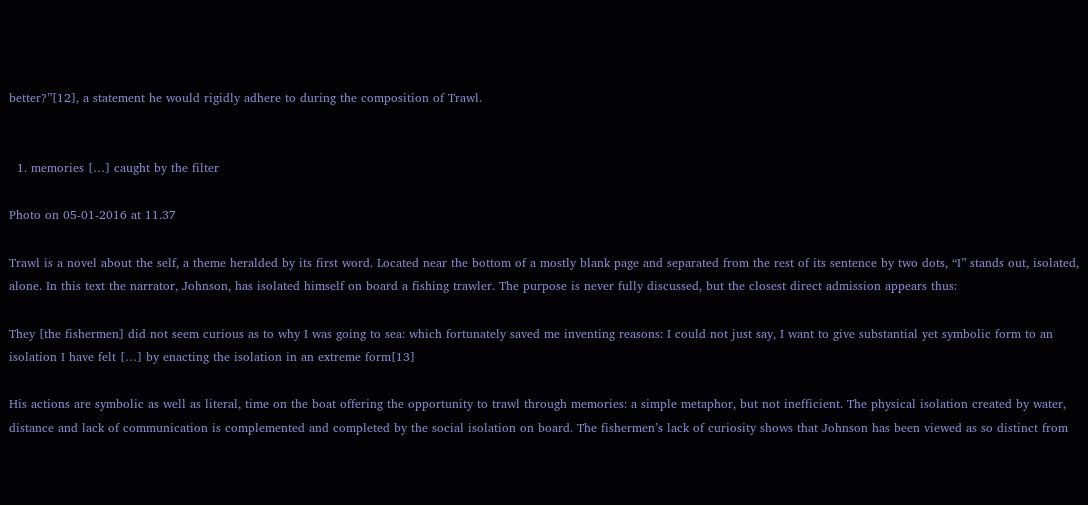better?”[12], a statement he would rigidly adhere to during the composition of Trawl.


  1. memories […] caught by the filter

Photo on 05-01-2016 at 11.37

Trawl is a novel about the self, a theme heralded by its first word. Located near the bottom of a mostly blank page and separated from the rest of its sentence by two dots, “I” stands out, isolated, alone. In this text the narrator, Johnson, has isolated himself on board a fishing trawler. The purpose is never fully discussed, but the closest direct admission appears thus:

They [the fishermen] did not seem curious as to why I was going to sea: which fortunately saved me inventing reasons: I could not just say, I want to give substantial yet symbolic form to an isolation I have felt […] by enacting the isolation in an extreme form[13]

His actions are symbolic as well as literal, time on the boat offering the opportunity to trawl through memories: a simple metaphor, but not inefficient. The physical isolation created by water, distance and lack of communication is complemented and completed by the social isolation on board. The fishermen’s lack of curiosity shows that Johnson has been viewed as so distinct from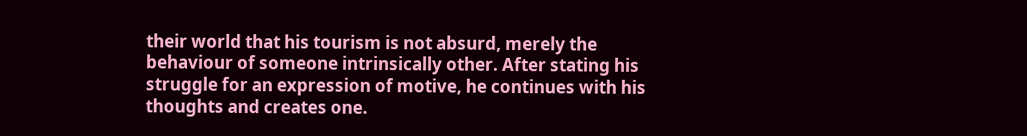their world that his tourism is not absurd, merely the behaviour of someone intrinsically other. After stating his struggle for an expression of motive, he continues with his thoughts and creates one.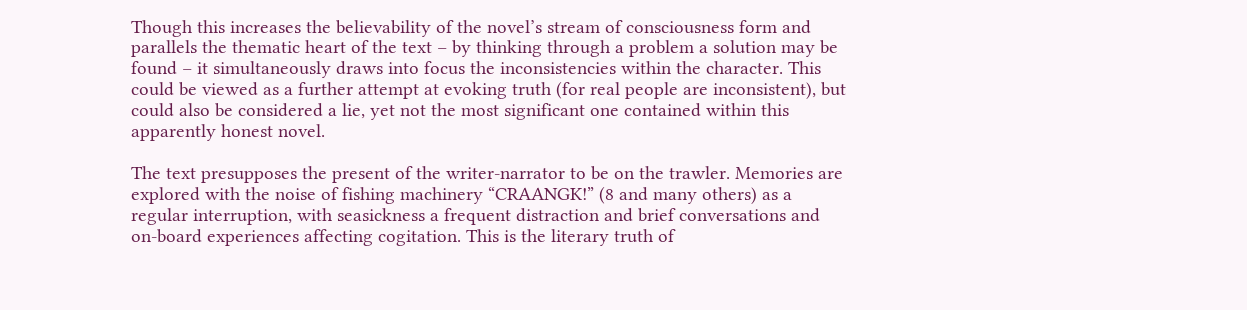Though this increases the believability of the novel’s stream of consciousness form and parallels the thematic heart of the text – by thinking through a problem a solution may be found – it simultaneously draws into focus the inconsistencies within the character. This could be viewed as a further attempt at evoking truth (for real people are inconsistent), but could also be considered a lie, yet not the most significant one contained within this apparently honest novel.

The text presupposes the present of the writer-narrator to be on the trawler. Memories are explored with the noise of fishing machinery “CRAANGK!” (8 and many others) as a regular interruption, with seasickness a frequent distraction and brief conversations and on-board experiences affecting cogitation. This is the literary truth of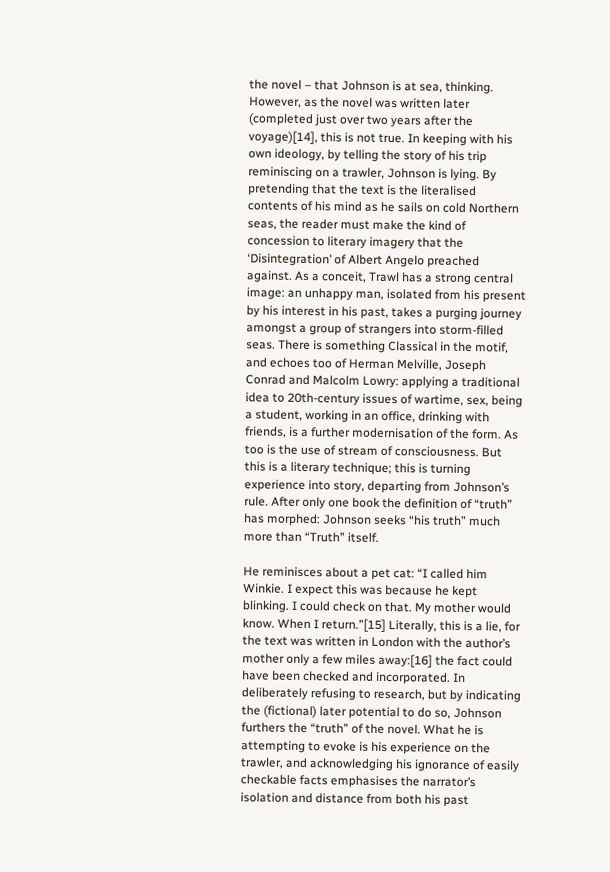the novel – that Johnson is at sea, thinking. However, as the novel was written later (completed just over two years after the voyage)[14], this is not true. In keeping with his own ideology, by telling the story of his trip reminiscing on a trawler, Johnson is lying. By pretending that the text is the literalised contents of his mind as he sails on cold Northern seas, the reader must make the kind of concession to literary imagery that the ‘Disintegration’ of Albert Angelo preached against. As a conceit, Trawl has a strong central image: an unhappy man, isolated from his present by his interest in his past, takes a purging journey amongst a group of strangers into storm-filled seas. There is something Classical in the motif, and echoes too of Herman Melville, Joseph Conrad and Malcolm Lowry: applying a traditional idea to 20th-century issues of wartime, sex, being a student, working in an office, drinking with friends, is a further modernisation of the form. As too is the use of stream of consciousness. But this is a literary technique; this is turning experience into story, departing from Johnson’s rule. After only one book the definition of “truth” has morphed: Johnson seeks “his truth” much more than “Truth” itself.

He reminisces about a pet cat: “I called him Winkie. I expect this was because he kept blinking. I could check on that. My mother would know. When I return.”[15] Literally, this is a lie, for the text was written in London with the author’s mother only a few miles away:[16] the fact could have been checked and incorporated. In deliberately refusing to research, but by indicating the (fictional) later potential to do so, Johnson furthers the “truth” of the novel. What he is attempting to evoke is his experience on the trawler, and acknowledging his ignorance of easily checkable facts emphasises the narrator’s isolation and distance from both his past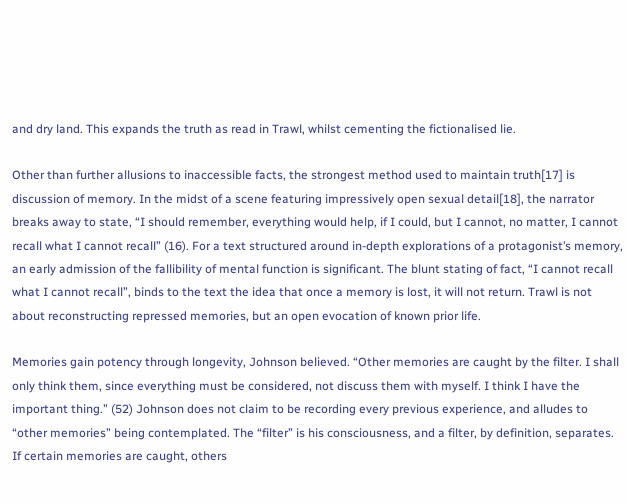and dry land. This expands the truth as read in Trawl, whilst cementing the fictionalised lie.

Other than further allusions to inaccessible facts, the strongest method used to maintain truth[17] is discussion of memory. In the midst of a scene featuring impressively open sexual detail[18], the narrator breaks away to state, “I should remember, everything would help, if I could, but I cannot, no matter, I cannot recall what I cannot recall” (16). For a text structured around in-depth explorations of a protagonist’s memory, an early admission of the fallibility of mental function is significant. The blunt stating of fact, “I cannot recall what I cannot recall”, binds to the text the idea that once a memory is lost, it will not return. Trawl is not about reconstructing repressed memories, but an open evocation of known prior life.

Memories gain potency through longevity, Johnson believed. “Other memories are caught by the filter. I shall only think them, since everything must be considered, not discuss them with myself. I think I have the important thing.” (52) Johnson does not claim to be recording every previous experience, and alludes to “other memories” being contemplated. The “filter” is his consciousness, and a filter, by definition, separates. If certain memories are caught, others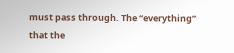must pass through. The “everything” that the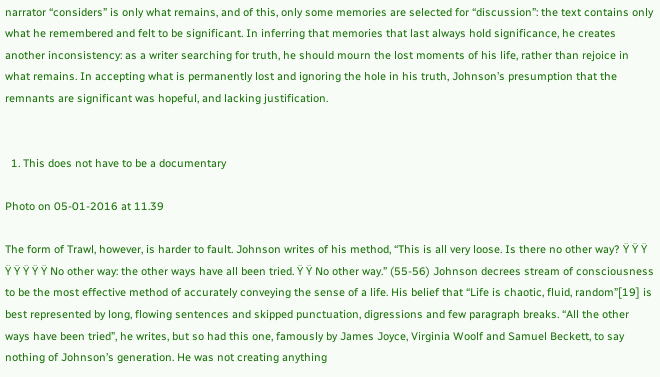narrator “considers” is only what remains, and of this, only some memories are selected for “discussion”: the text contains only what he remembered and felt to be significant. In inferring that memories that last always hold significance, he creates another inconsistency: as a writer searching for truth, he should mourn the lost moments of his life, rather than rejoice in what remains. In accepting what is permanently lost and ignoring the hole in his truth, Johnson’s presumption that the remnants are significant was hopeful, and lacking justification.


  1. This does not have to be a documentary

Photo on 05-01-2016 at 11.39

The form of Trawl, however, is harder to fault. Johnson writes of his method, “This is all very loose. Is there no other way? Ÿ Ÿ Ÿ Ÿ Ÿ Ÿ Ÿ Ÿ No other way: the other ways have all been tried. Ÿ Ÿ No other way.” (55-56) Johnson decrees stream of consciousness to be the most effective method of accurately conveying the sense of a life. His belief that “Life is chaotic, fluid, random”[19] is best represented by long, flowing sentences and skipped punctuation, digressions and few paragraph breaks. “All the other ways have been tried”, he writes, but so had this one, famously by James Joyce, Virginia Woolf and Samuel Beckett, to say nothing of Johnson’s generation. He was not creating anything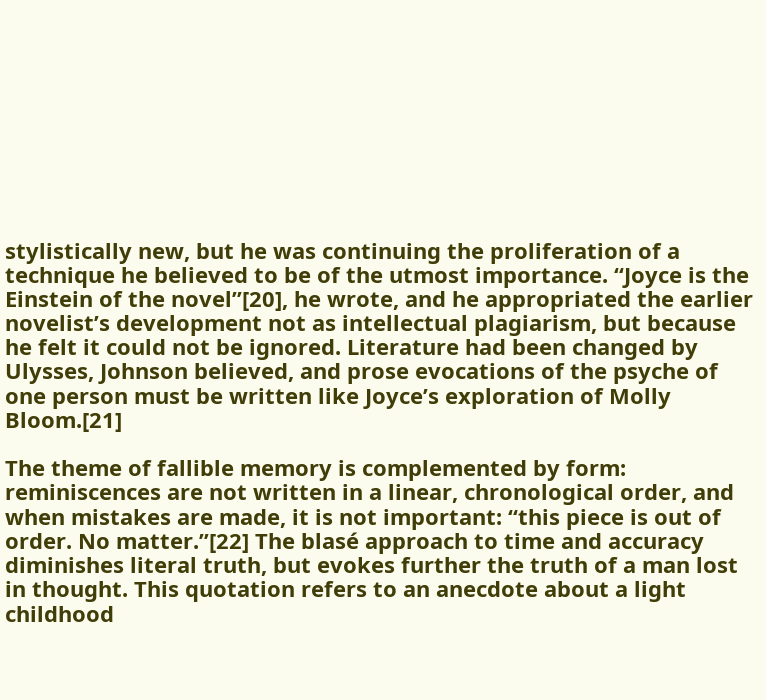stylistically new, but he was continuing the proliferation of a technique he believed to be of the utmost importance. “Joyce is the Einstein of the novel”[20], he wrote, and he appropriated the earlier novelist’s development not as intellectual plagiarism, but because he felt it could not be ignored. Literature had been changed by Ulysses, Johnson believed, and prose evocations of the psyche of one person must be written like Joyce’s exploration of Molly Bloom.[21]

The theme of fallible memory is complemented by form: reminiscences are not written in a linear, chronological order, and when mistakes are made, it is not important: “this piece is out of order. No matter.”[22] The blasé approach to time and accuracy diminishes literal truth, but evokes further the truth of a man lost in thought. This quotation refers to an anecdote about a light childhood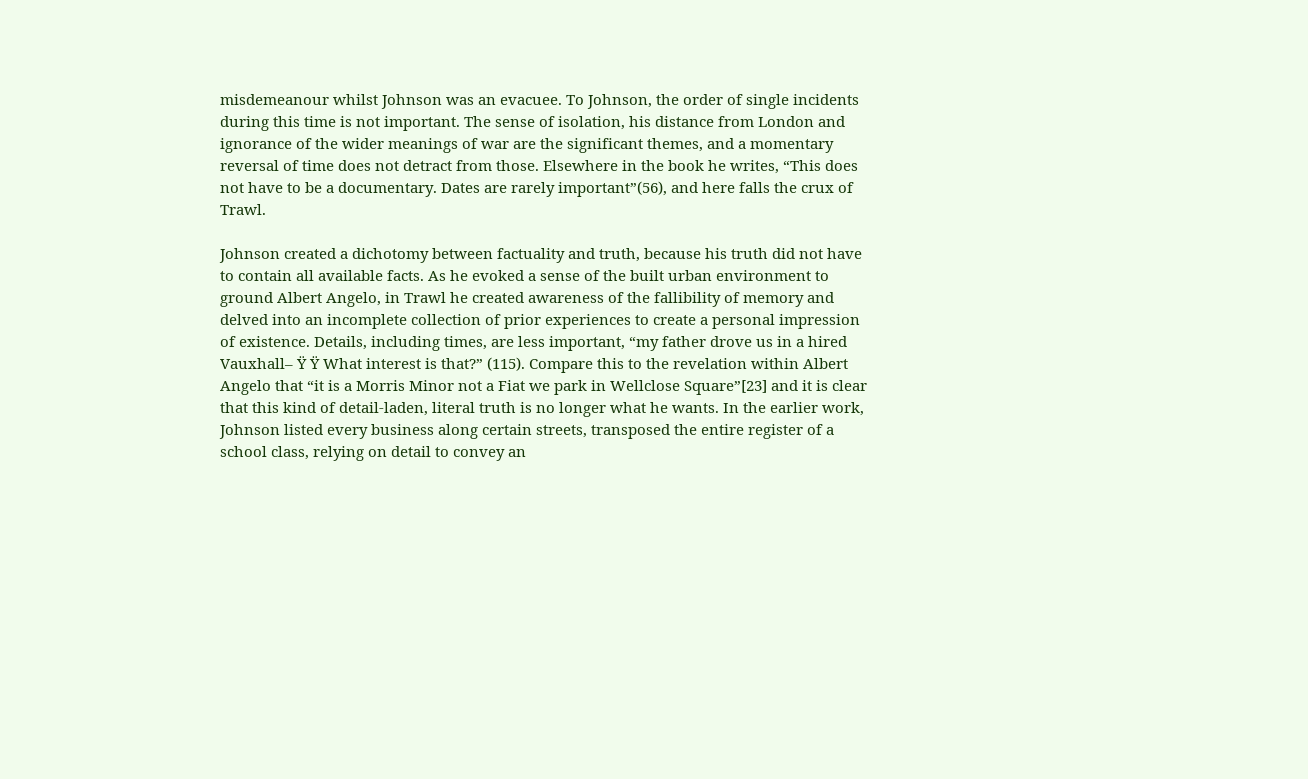misdemeanour whilst Johnson was an evacuee. To Johnson, the order of single incidents during this time is not important. The sense of isolation, his distance from London and ignorance of the wider meanings of war are the significant themes, and a momentary reversal of time does not detract from those. Elsewhere in the book he writes, “This does not have to be a documentary. Dates are rarely important”(56), and here falls the crux of Trawl.

Johnson created a dichotomy between factuality and truth, because his truth did not have to contain all available facts. As he evoked a sense of the built urban environment to ground Albert Angelo, in Trawl he created awareness of the fallibility of memory and delved into an incomplete collection of prior experiences to create a personal impression of existence. Details, including times, are less important, “my father drove us in a hired Vauxhall– Ÿ Ÿ What interest is that?” (115). Compare this to the revelation within Albert Angelo that “it is a Morris Minor not a Fiat we park in Wellclose Square”[23] and it is clear that this kind of detail-laden, literal truth is no longer what he wants. In the earlier work, Johnson listed every business along certain streets, transposed the entire register of a school class, relying on detail to convey an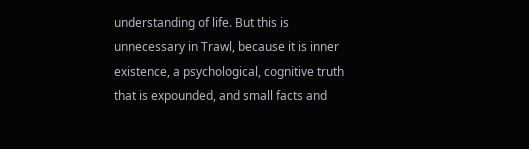understanding of life. But this is unnecessary in Trawl, because it is inner existence, a psychological, cognitive truth that is expounded, and small facts and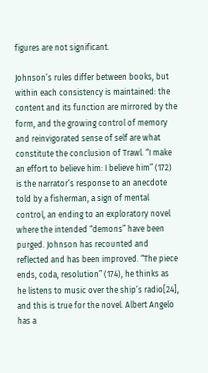figures are not significant.

Johnson’s rules differ between books, but within each consistency is maintained: the content and its function are mirrored by the form, and the growing control of memory and reinvigorated sense of self are what constitute the conclusion of Trawl. “I make an effort to believe him: I believe him” (172) is the narrator’s response to an anecdote told by a fisherman, a sign of mental control, an ending to an exploratory novel where the intended “demons” have been purged. Johnson has recounted and reflected and has been improved. “The piece ends, coda, resolution” (174), he thinks as he listens to music over the ship’s radio[24], and this is true for the novel. Albert Angelo has a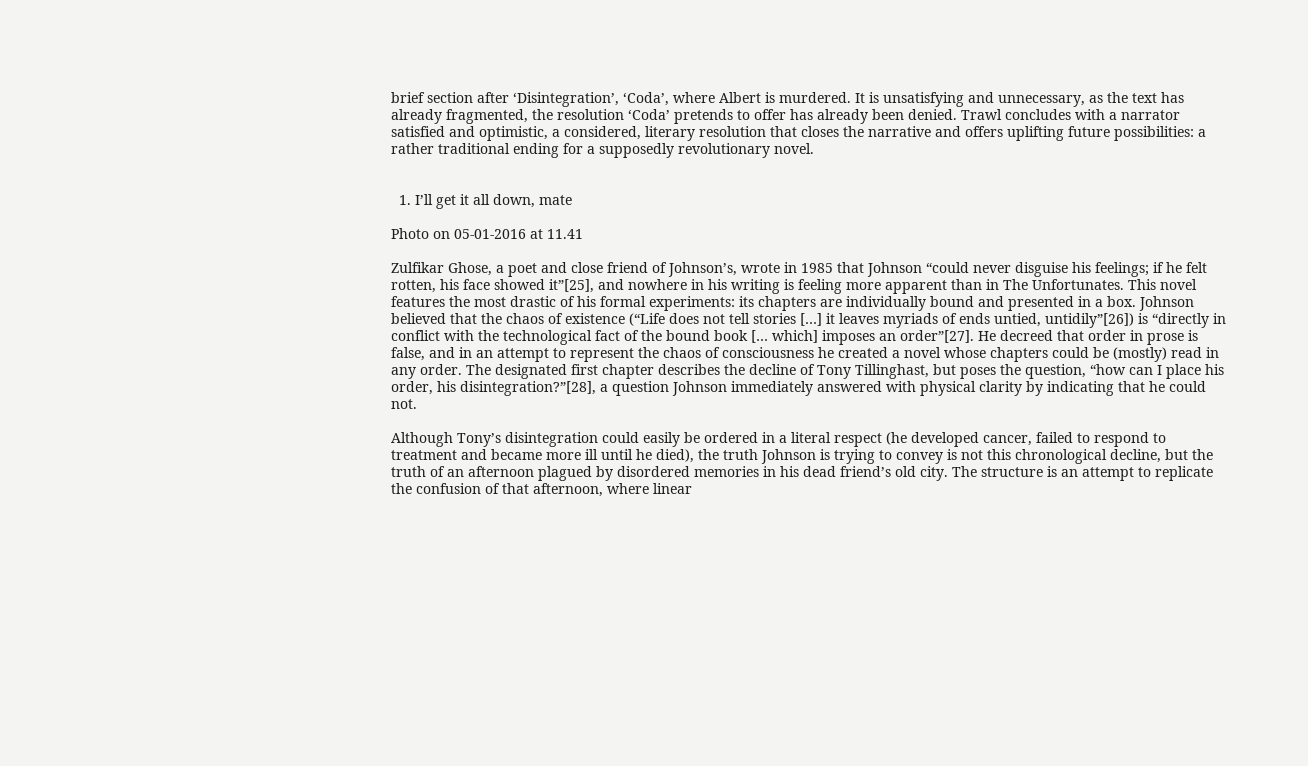brief section after ‘Disintegration’, ‘Coda’, where Albert is murdered. It is unsatisfying and unnecessary, as the text has already fragmented, the resolution ‘Coda’ pretends to offer has already been denied. Trawl concludes with a narrator satisfied and optimistic, a considered, literary resolution that closes the narrative and offers uplifting future possibilities: a rather traditional ending for a supposedly revolutionary novel.


  1. I’ll get it all down, mate

Photo on 05-01-2016 at 11.41

Zulfikar Ghose, a poet and close friend of Johnson’s, wrote in 1985 that Johnson “could never disguise his feelings; if he felt rotten, his face showed it”[25], and nowhere in his writing is feeling more apparent than in The Unfortunates. This novel features the most drastic of his formal experiments: its chapters are individually bound and presented in a box. Johnson believed that the chaos of existence (“Life does not tell stories […] it leaves myriads of ends untied, untidily”[26]) is “directly in conflict with the technological fact of the bound book [… which] imposes an order”[27]. He decreed that order in prose is false, and in an attempt to represent the chaos of consciousness he created a novel whose chapters could be (mostly) read in any order. The designated first chapter describes the decline of Tony Tillinghast, but poses the question, “how can I place his order, his disintegration?”[28], a question Johnson immediately answered with physical clarity by indicating that he could not.

Although Tony’s disintegration could easily be ordered in a literal respect (he developed cancer, failed to respond to treatment and became more ill until he died), the truth Johnson is trying to convey is not this chronological decline, but the truth of an afternoon plagued by disordered memories in his dead friend’s old city. The structure is an attempt to replicate the confusion of that afternoon, where linear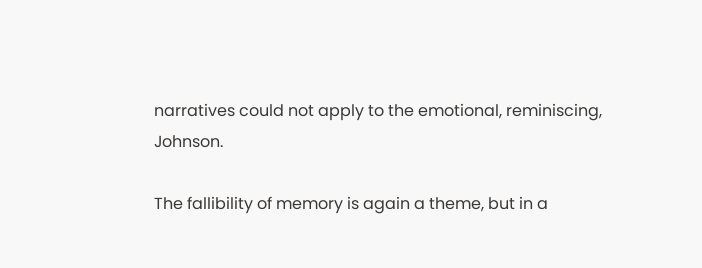narratives could not apply to the emotional, reminiscing, Johnson.

The fallibility of memory is again a theme, but in a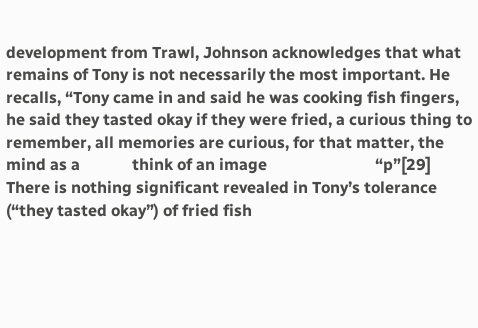development from Trawl, Johnson acknowledges that what remains of Tony is not necessarily the most important. He recalls, “Tony came in and said he was cooking fish fingers, he said they tasted okay if they were fried, a curious thing to remember, all memories are curious, for that matter, the mind as a             think of an image                           “p”[29] There is nothing significant revealed in Tony’s tolerance (“they tasted okay”) of fried fish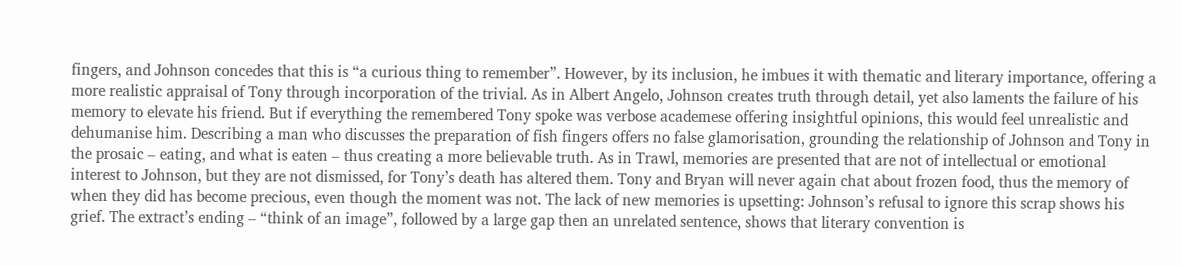fingers, and Johnson concedes that this is “a curious thing to remember”. However, by its inclusion, he imbues it with thematic and literary importance, offering a more realistic appraisal of Tony through incorporation of the trivial. As in Albert Angelo, Johnson creates truth through detail, yet also laments the failure of his memory to elevate his friend. But if everything the remembered Tony spoke was verbose academese offering insightful opinions, this would feel unrealistic and dehumanise him. Describing a man who discusses the preparation of fish fingers offers no false glamorisation, grounding the relationship of Johnson and Tony in the prosaic – eating, and what is eaten – thus creating a more believable truth. As in Trawl, memories are presented that are not of intellectual or emotional interest to Johnson, but they are not dismissed, for Tony’s death has altered them. Tony and Bryan will never again chat about frozen food, thus the memory of when they did has become precious, even though the moment was not. The lack of new memories is upsetting: Johnson’s refusal to ignore this scrap shows his grief. The extract’s ending – “think of an image”, followed by a large gap then an unrelated sentence, shows that literary convention is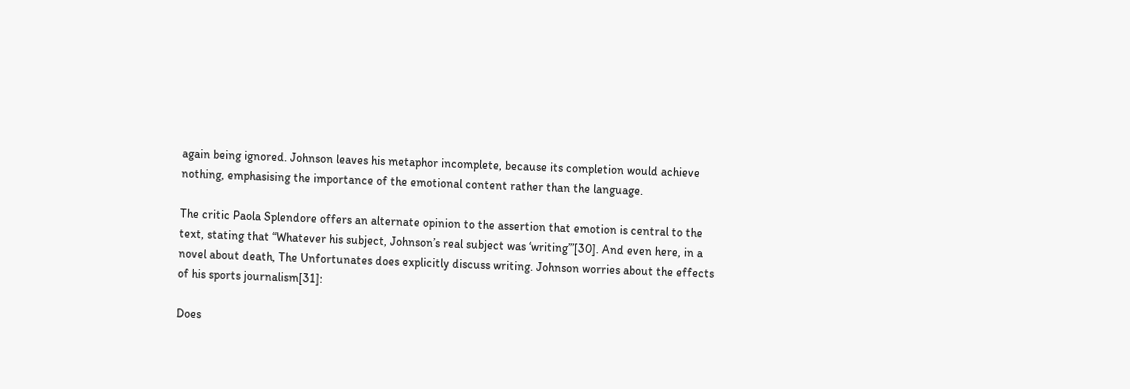again being ignored. Johnson leaves his metaphor incomplete, because its completion would achieve nothing, emphasising the importance of the emotional content rather than the language.

The critic Paola Splendore offers an alternate opinion to the assertion that emotion is central to the text, stating that “Whatever his subject, Johnson’s real subject was ‘writing’”[30]. And even here, in a novel about death, The Unfortunates does explicitly discuss writing. Johnson worries about the effects of his sports journalism[31]:

Does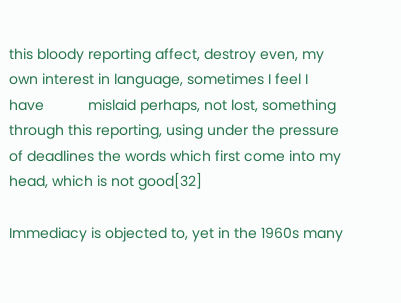this bloody reporting affect, destroy even, my own interest in language, sometimes I feel I have           mislaid perhaps, not lost, something through this reporting, using under the pressure of deadlines the words which first come into my head, which is not good[32]

Immediacy is objected to, yet in the 1960s many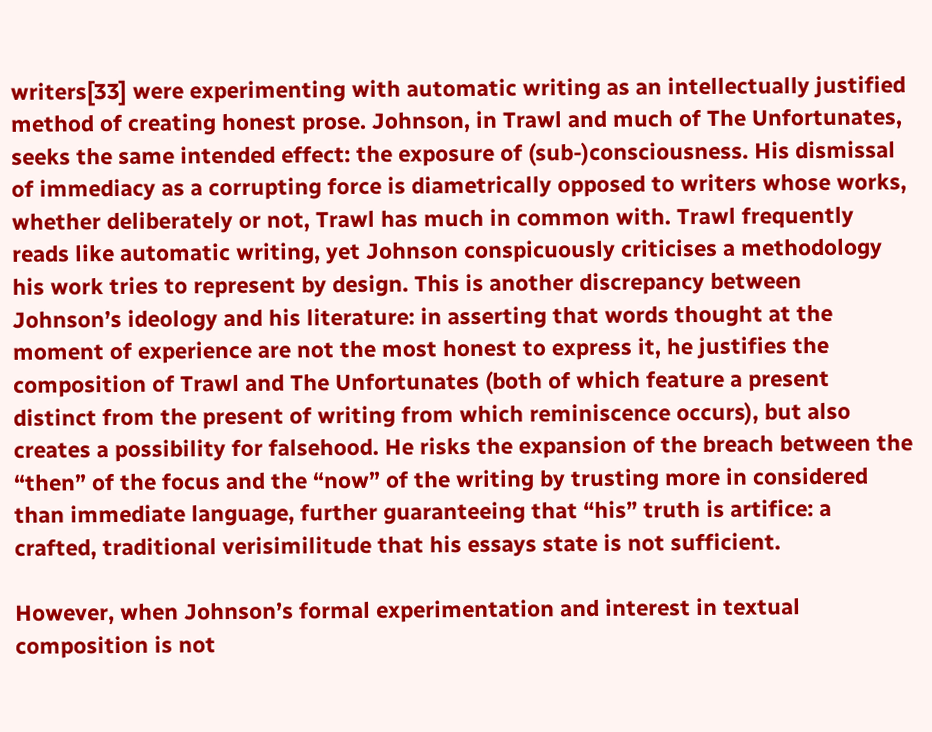writers[33] were experimenting with automatic writing as an intellectually justified method of creating honest prose. Johnson, in Trawl and much of The Unfortunates, seeks the same intended effect: the exposure of (sub-)consciousness. His dismissal of immediacy as a corrupting force is diametrically opposed to writers whose works, whether deliberately or not, Trawl has much in common with. Trawl frequently reads like automatic writing, yet Johnson conspicuously criticises a methodology his work tries to represent by design. This is another discrepancy between Johnson’s ideology and his literature: in asserting that words thought at the moment of experience are not the most honest to express it, he justifies the composition of Trawl and The Unfortunates (both of which feature a present distinct from the present of writing from which reminiscence occurs), but also creates a possibility for falsehood. He risks the expansion of the breach between the “then” of the focus and the “now” of the writing by trusting more in considered than immediate language, further guaranteeing that “his” truth is artifice: a crafted, traditional verisimilitude that his essays state is not sufficient.

However, when Johnson’s formal experimentation and interest in textual composition is not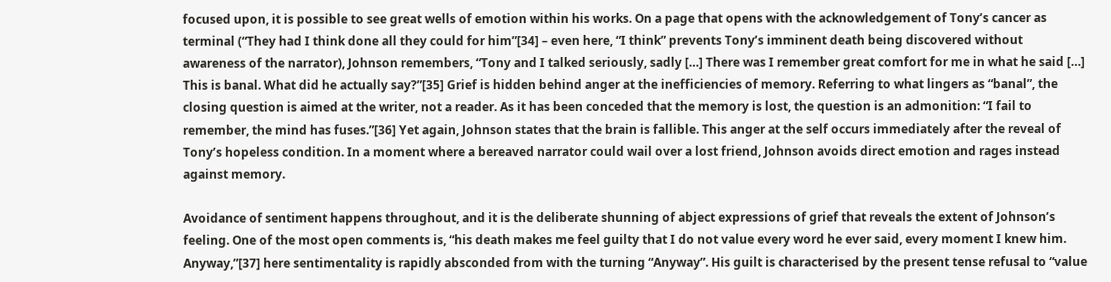focused upon, it is possible to see great wells of emotion within his works. On a page that opens with the acknowledgement of Tony’s cancer as terminal (“They had I think done all they could for him”[34] – even here, “I think” prevents Tony’s imminent death being discovered without awareness of the narrator), Johnson remembers, “Tony and I talked seriously, sadly […] There was I remember great comfort for me in what he said […] This is banal. What did he actually say?”[35] Grief is hidden behind anger at the inefficiencies of memory. Referring to what lingers as “banal”, the closing question is aimed at the writer, not a reader. As it has been conceded that the memory is lost, the question is an admonition: “I fail to remember, the mind has fuses.”[36] Yet again, Johnson states that the brain is fallible. This anger at the self occurs immediately after the reveal of Tony’s hopeless condition. In a moment where a bereaved narrator could wail over a lost friend, Johnson avoids direct emotion and rages instead against memory.

Avoidance of sentiment happens throughout, and it is the deliberate shunning of abject expressions of grief that reveals the extent of Johnson’s feeling. One of the most open comments is, “his death makes me feel guilty that I do not value every word he ever said, every moment I knew him. Anyway,”[37] here sentimentality is rapidly absconded from with the turning “Anyway”. His guilt is characterised by the present tense refusal to “value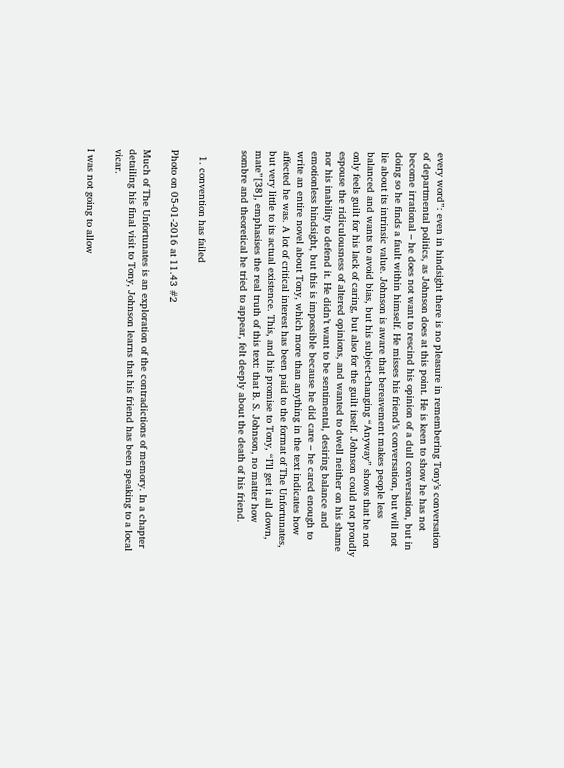every word”: even in hindsight there is no pleasure in remembering Tony’s conversation of departmental politics, as Johnson does at this point. He is keen to show he has not become irrational – he does not want to rescind his opinion of a dull conversation, but in doing so he finds a fault within himself. He misses his friend’s conversation, but will not lie about its intrinsic value. Johnson is aware that bereavement makes people less balanced and wants to avoid bias, but his subject-changing “Anyway” shows that he not only feels guilt for his lack of caring, but also for the guilt itself. Johnson could not proudly espouse the ridiculousness of altered opinions, and wanted to dwell neither on his shame nor his inability to defend it. He didn’t want to be sentimental, desiring balance and emotionless hindsight, but this is impossible because he did care – he cared enough to write an entire novel about Tony, which more than anything in the text indicates how affected he was. A lot of critical interest has been paid to the format of The Unfortunates, but very little to its actual existence. This, and his promise to Tony, “I’ll get it all down, mate”[38], emphasises the real truth of this text: that B. S. Johnson, no matter how sombre and theoretical he tried to appear, felt deeply about the death of his friend.


  1. convention has failed

Photo on 05-01-2016 at 11.43 #2

Much of The Unfortunates is an exploration of the contradictions of memory. In a chapter detailing his final visit to Tony, Johnson learns that his friend has been speaking to a local vicar.

I was not going to allow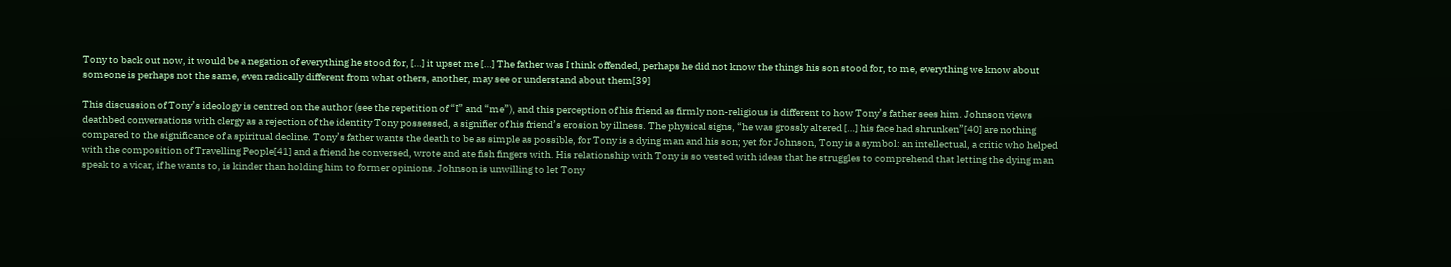Tony to back out now, it would be a negation of everything he stood for, […] it upset me […] The father was I think offended, perhaps he did not know the things his son stood for, to me, everything we know about someone is perhaps not the same, even radically different from what others, another, may see or understand about them[39]

This discussion of Tony’s ideology is centred on the author (see the repetition of “I” and “me”), and this perception of his friend as firmly non-religious is different to how Tony’s father sees him. Johnson views deathbed conversations with clergy as a rejection of the identity Tony possessed, a signifier of his friend’s erosion by illness. The physical signs, “he was grossly altered […] his face had shrunken”[40] are nothing compared to the significance of a spiritual decline. Tony’s father wants the death to be as simple as possible, for Tony is a dying man and his son; yet for Johnson, Tony is a symbol: an intellectual, a critic who helped with the composition of Travelling People[41] and a friend he conversed, wrote and ate fish fingers with. His relationship with Tony is so vested with ideas that he struggles to comprehend that letting the dying man speak to a vicar, if he wants to, is kinder than holding him to former opinions. Johnson is unwilling to let Tony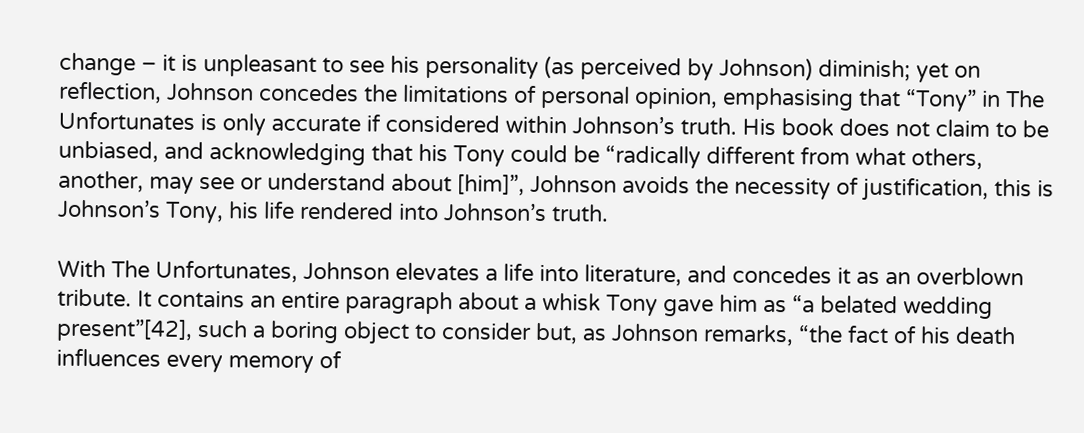change – it is unpleasant to see his personality (as perceived by Johnson) diminish; yet on reflection, Johnson concedes the limitations of personal opinion, emphasising that “Tony” in The Unfortunates is only accurate if considered within Johnson’s truth. His book does not claim to be unbiased, and acknowledging that his Tony could be “radically different from what others, another, may see or understand about [him]”, Johnson avoids the necessity of justification, this is Johnson’s Tony, his life rendered into Johnson’s truth.

With The Unfortunates, Johnson elevates a life into literature, and concedes it as an overblown tribute. It contains an entire paragraph about a whisk Tony gave him as “a belated wedding present”[42], such a boring object to consider but, as Johnson remarks, “the fact of his death influences every memory of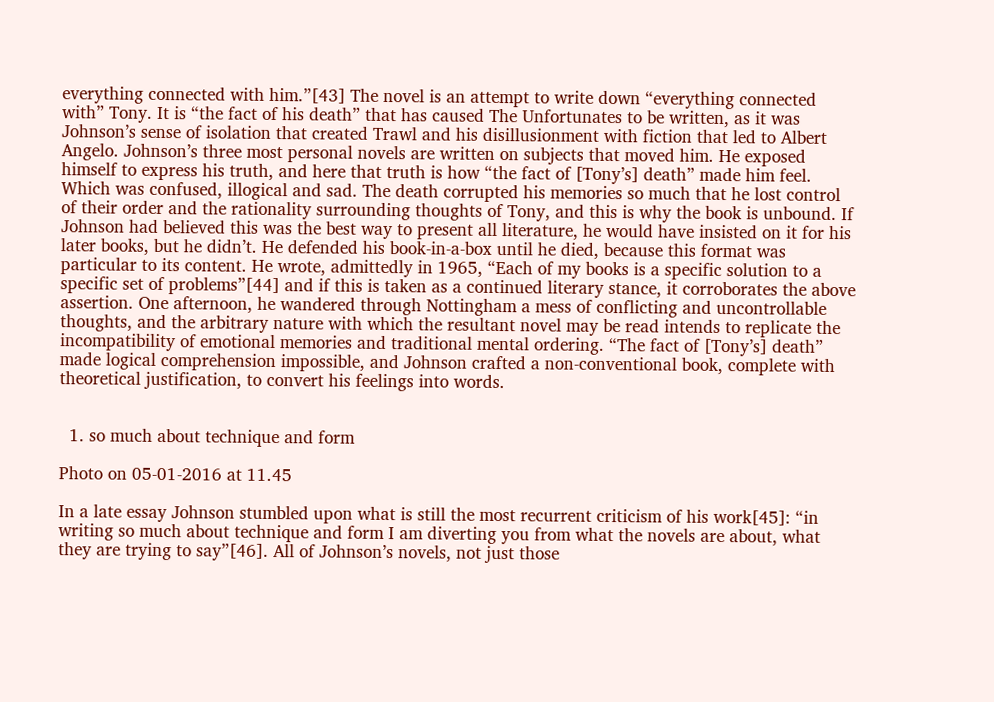everything connected with him.”[43] The novel is an attempt to write down “everything connected with” Tony. It is “the fact of his death” that has caused The Unfortunates to be written, as it was Johnson’s sense of isolation that created Trawl and his disillusionment with fiction that led to Albert Angelo. Johnson’s three most personal novels are written on subjects that moved him. He exposed himself to express his truth, and here that truth is how “the fact of [Tony’s] death” made him feel. Which was confused, illogical and sad. The death corrupted his memories so much that he lost control of their order and the rationality surrounding thoughts of Tony, and this is why the book is unbound. If Johnson had believed this was the best way to present all literature, he would have insisted on it for his later books, but he didn’t. He defended his book-in-a-box until he died, because this format was particular to its content. He wrote, admittedly in 1965, “Each of my books is a specific solution to a specific set of problems”[44] and if this is taken as a continued literary stance, it corroborates the above assertion. One afternoon, he wandered through Nottingham a mess of conflicting and uncontrollable thoughts, and the arbitrary nature with which the resultant novel may be read intends to replicate the incompatibility of emotional memories and traditional mental ordering. “The fact of [Tony’s] death” made logical comprehension impossible, and Johnson crafted a non-conventional book, complete with theoretical justification, to convert his feelings into words.


  1. so much about technique and form

Photo on 05-01-2016 at 11.45

In a late essay Johnson stumbled upon what is still the most recurrent criticism of his work[45]: “in writing so much about technique and form I am diverting you from what the novels are about, what they are trying to say”[46]. All of Johnson’s novels, not just those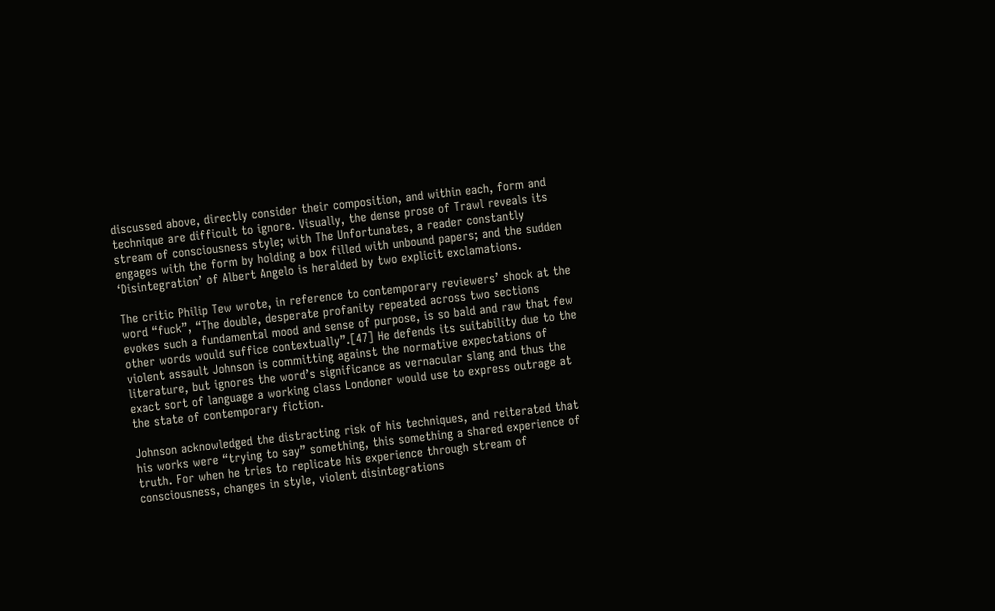discussed above, directly consider their composition, and within each, form and technique are difficult to ignore. Visually, the dense prose of Trawl reveals its stream of consciousness style; with The Unfortunates, a reader constantly engages with the form by holding a box filled with unbound papers; and the sudden ‘Disintegration’ of Albert Angelo is heralded by two explicit exclamations.

The critic Philip Tew wrote, in reference to contemporary reviewers’ shock at the word “fuck”, “The double, desperate profanity repeated across two sections evokes such a fundamental mood and sense of purpose, is so bald and raw that few other words would suffice contextually”.[47] He defends its suitability due to the violent assault Johnson is committing against the normative expectations of literature, but ignores the word’s significance as vernacular slang and thus the exact sort of language a working class Londoner would use to express outrage at the state of contemporary fiction.

Johnson acknowledged the distracting risk of his techniques, and reiterated that his works were “trying to say” something, this something a shared experience of truth. For when he tries to replicate his experience through stream of consciousness, changes in style, violent disintegrations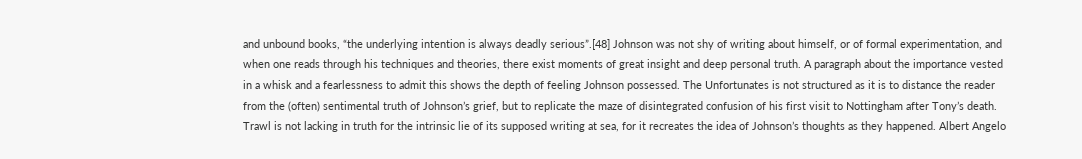and unbound books, “the underlying intention is always deadly serious”.[48] Johnson was not shy of writing about himself, or of formal experimentation, and when one reads through his techniques and theories, there exist moments of great insight and deep personal truth. A paragraph about the importance vested in a whisk and a fearlessness to admit this shows the depth of feeling Johnson possessed. The Unfortunates is not structured as it is to distance the reader from the (often) sentimental truth of Johnson’s grief, but to replicate the maze of disintegrated confusion of his first visit to Nottingham after Tony’s death. Trawl is not lacking in truth for the intrinsic lie of its supposed writing at sea, for it recreates the idea of Johnson’s thoughts as they happened. Albert Angelo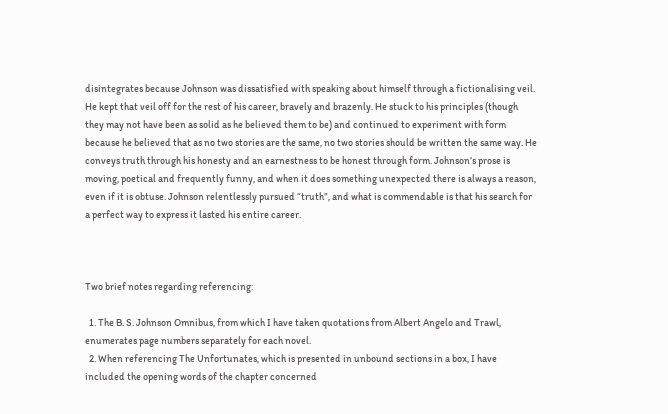disintegrates because Johnson was dissatisfied with speaking about himself through a fictionalising veil. He kept that veil off for the rest of his career, bravely and brazenly. He stuck to his principles (though they may not have been as solid as he believed them to be) and continued to experiment with form because he believed that as no two stories are the same, no two stories should be written the same way. He conveys truth through his honesty and an earnestness to be honest through form. Johnson’s prose is moving, poetical and frequently funny, and when it does something unexpected there is always a reason, even if it is obtuse. Johnson relentlessly pursued “truth”, and what is commendable is that his search for a perfect way to express it lasted his entire career.



Two brief notes regarding referencing:

  1. The B. S. Johnson Omnibus, from which I have taken quotations from Albert Angelo and Trawl, enumerates page numbers separately for each novel.
  2. When referencing The Unfortunates, which is presented in unbound sections in a box, I have included the opening words of the chapter concerned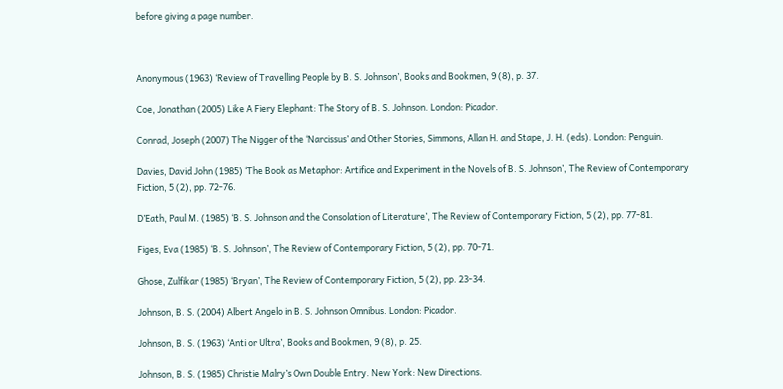before giving a page number.



Anonymous (1963) ‘Review of Travelling People by B. S. Johnson’, Books and Bookmen, 9 (8), p. 37.

Coe, Jonathan (2005) Like A Fiery Elephant: The Story of B. S. Johnson. London: Picador.

Conrad, Joseph (2007) The Nigger of the ‘Narcissus’ and Other Stories, Simmons, Allan H. and Stape, J. H. (eds). London: Penguin.

Davies, David John (1985) ‘The Book as Metaphor: Artifice and Experiment in the Novels of B. S. Johnson’, The Review of Contemporary Fiction, 5 (2), pp. 72-76.

D’Eath, Paul M. (1985) ‘B. S. Johnson and the Consolation of Literature’, The Review of Contemporary Fiction, 5 (2), pp. 77-81.

Figes, Eva (1985) ‘B. S. Johnson’, The Review of Contemporary Fiction, 5 (2), pp. 70-71.

Ghose, Zulfikar (1985) ‘Bryan’, The Review of Contemporary Fiction, 5 (2), pp. 23-34.

Johnson, B. S. (2004) Albert Angelo in B. S. Johnson Omnibus. London: Picador.

Johnson, B. S. (1963) ‘Anti or Ultra’, Books and Bookmen, 9 (8), p. 25.

Johnson, B. S. (1985) Christie Malry’s Own Double Entry. New York: New Directions.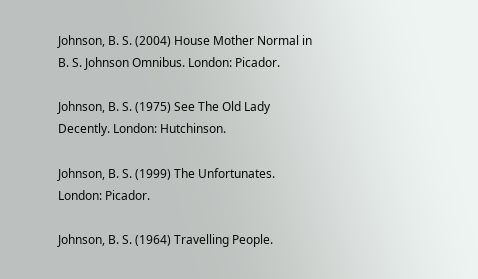Johnson, B. S. (2004) House Mother Normal in B. S. Johnson Omnibus. London: Picador.

Johnson, B. S. (1975) See The Old Lady Decently. London: Hutchinson.

Johnson, B. S. (1999) The Unfortunates. London: Picador.

Johnson, B. S. (1964) Travelling People.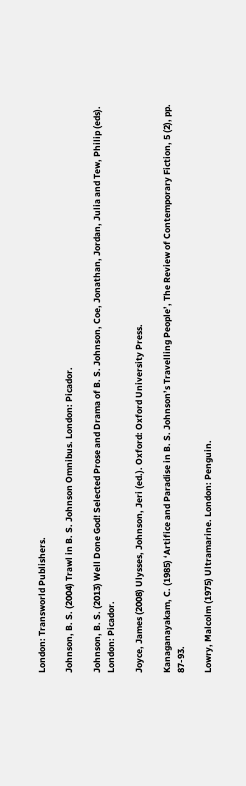London: Transworld Publishers.

Johnson, B. S. (2004) Trawl in B. S. Johnson Omnibus. London: Picador.

Johnson, B. S. (2013) Well Done God! Selected Prose and Drama of B. S. Johnson, Coe, Jonathan, Jordan, Julia and Tew, Philip (eds). London: Picador.

Joyce, James (2008) Ulysses, Johnson, Jeri (ed.). Oxford: Oxford University Press.

Kanaganayakam, C. (1985) ‘Artifice and Paradise in B. S. Johnson’s Travelling People’, The Review of Contemporary Fiction, 5 (2), pp. 87-93.

Lowry, Malcolm (1975) Ultramarine. London: Penguin.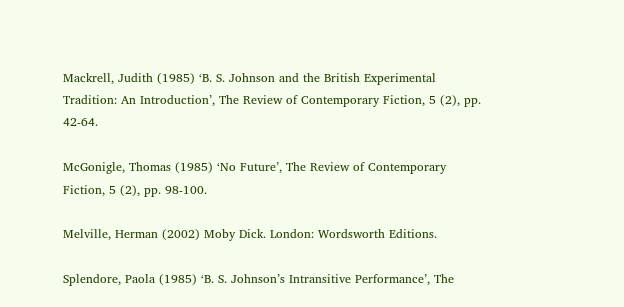Mackrell, Judith (1985) ‘B. S. Johnson and the British Experimental Tradition: An Introduction’, The Review of Contemporary Fiction, 5 (2), pp. 42-64.

McGonigle, Thomas (1985) ‘No Future’, The Review of Contemporary Fiction, 5 (2), pp. 98-100.

Melville, Herman (2002) Moby Dick. London: Wordsworth Editions.

Splendore, Paola (1985) ‘B. S. Johnson’s Intransitive Performance’, The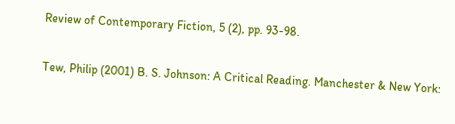Review of Contemporary Fiction, 5 (2), pp. 93-98.

Tew, Philip (2001) B. S. Johnson: A Critical Reading. Manchester & New York: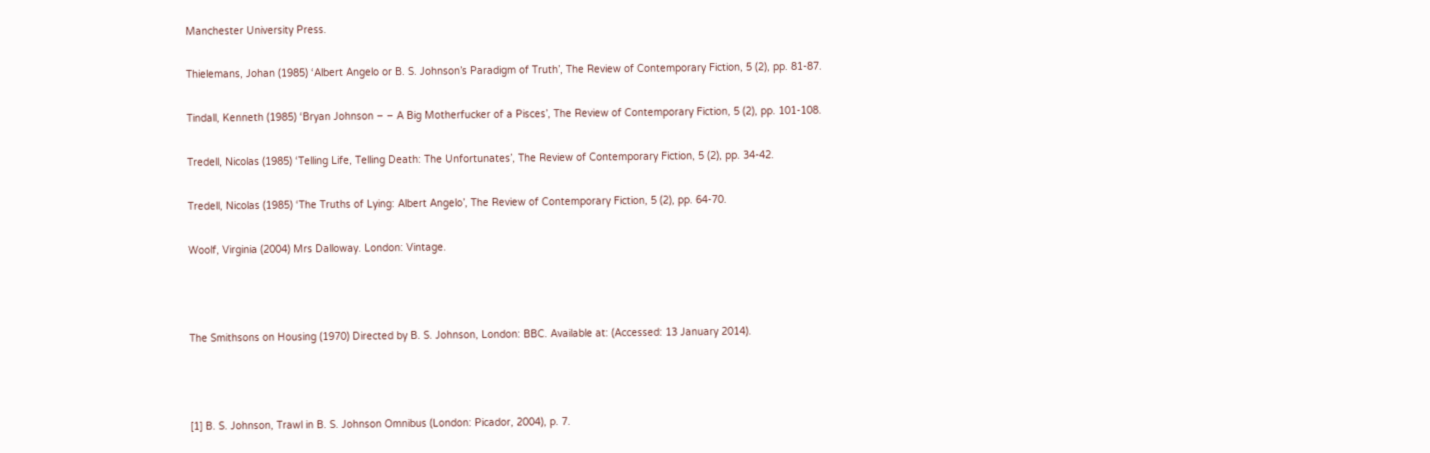Manchester University Press.

Thielemans, Johan (1985) ‘Albert Angelo or B. S. Johnson’s Paradigm of Truth’, The Review of Contemporary Fiction, 5 (2), pp. 81-87.

Tindall, Kenneth (1985) ‘Bryan Johnson – – A Big Motherfucker of a Pisces’, The Review of Contemporary Fiction, 5 (2), pp. 101-108.

Tredell, Nicolas (1985) ‘Telling Life, Telling Death: The Unfortunates’, The Review of Contemporary Fiction, 5 (2), pp. 34-42.

Tredell, Nicolas (1985) ‘The Truths of Lying: Albert Angelo’, The Review of Contemporary Fiction, 5 (2), pp. 64-70.

Woolf, Virginia (2004) Mrs Dalloway. London: Vintage.



The Smithsons on Housing (1970) Directed by B. S. Johnson, London: BBC. Available at: (Accessed: 13 January 2014).



[1] B. S. Johnson, Trawl in B. S. Johnson Omnibus (London: Picador, 2004), p. 7.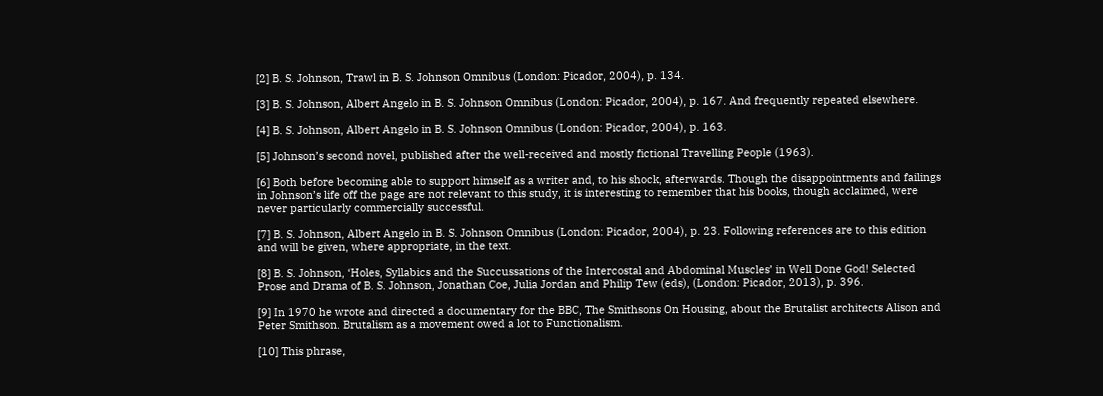[2] B. S. Johnson, Trawl in B. S. Johnson Omnibus (London: Picador, 2004), p. 134.

[3] B. S. Johnson, Albert Angelo in B. S. Johnson Omnibus (London: Picador, 2004), p. 167. And frequently repeated elsewhere.

[4] B. S. Johnson, Albert Angelo in B. S. Johnson Omnibus (London: Picador, 2004), p. 163.

[5] Johnson’s second novel, published after the well-received and mostly fictional Travelling People (1963).

[6] Both before becoming able to support himself as a writer and, to his shock, afterwards. Though the disappointments and failings in Johnson’s life off the page are not relevant to this study, it is interesting to remember that his books, though acclaimed, were never particularly commercially successful.

[7] B. S. Johnson, Albert Angelo in B. S. Johnson Omnibus (London: Picador, 2004), p. 23. Following references are to this edition and will be given, where appropriate, in the text.

[8] B. S. Johnson, ‘Holes, Syllabics and the Succussations of the Intercostal and Abdominal Muscles’ in Well Done God! Selected Prose and Drama of B. S. Johnson, Jonathan Coe, Julia Jordan and Philip Tew (eds), (London: Picador, 2013), p. 396.

[9] In 1970 he wrote and directed a documentary for the BBC, The Smithsons On Housing, about the Brutalist architects Alison and Peter Smithson. Brutalism as a movement owed a lot to Functionalism.

[10] This phrase,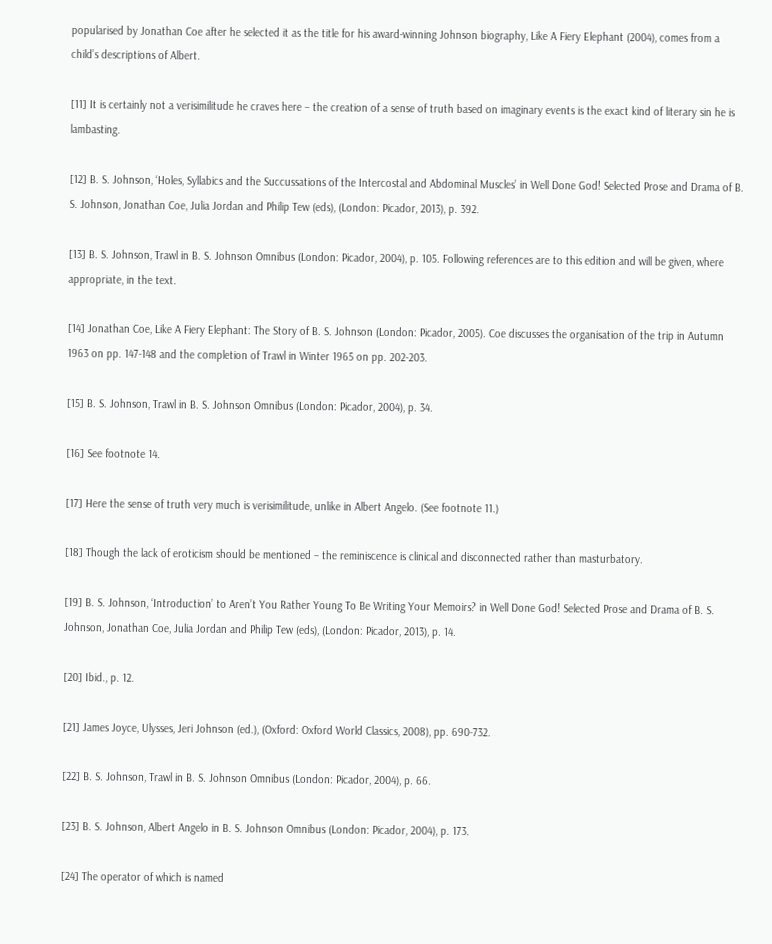popularised by Jonathan Coe after he selected it as the title for his award-winning Johnson biography, Like A Fiery Elephant (2004), comes from a child’s descriptions of Albert.

[11] It is certainly not a verisimilitude he craves here – the creation of a sense of truth based on imaginary events is the exact kind of literary sin he is lambasting.

[12] B. S. Johnson, ‘Holes, Syllabics and the Succussations of the Intercostal and Abdominal Muscles’ in Well Done God! Selected Prose and Drama of B. S. Johnson, Jonathan Coe, Julia Jordan and Philip Tew (eds), (London: Picador, 2013), p. 392.

[13] B. S. Johnson, Trawl in B. S. Johnson Omnibus (London: Picador, 2004), p. 105. Following references are to this edition and will be given, where appropriate, in the text.

[14] Jonathan Coe, Like A Fiery Elephant: The Story of B. S. Johnson (London: Picador, 2005). Coe discusses the organisation of the trip in Autumn 1963 on pp. 147-148 and the completion of Trawl in Winter 1965 on pp. 202-203.

[15] B. S. Johnson, Trawl in B. S. Johnson Omnibus (London: Picador, 2004), p. 34.

[16] See footnote 14.

[17] Here the sense of truth very much is verisimilitude, unlike in Albert Angelo. (See footnote 11.)

[18] Though the lack of eroticism should be mentioned – the reminiscence is clinical and disconnected rather than masturbatory.

[19] B. S. Johnson, ‘Introduction’ to Aren’t You Rather Young To Be Writing Your Memoirs? in Well Done God! Selected Prose and Drama of B. S. Johnson, Jonathan Coe, Julia Jordan and Philip Tew (eds), (London: Picador, 2013), p. 14.

[20] Ibid., p. 12.

[21] James Joyce, Ulysses, Jeri Johnson (ed.), (Oxford: Oxford World Classics, 2008), pp. 690-732.

[22] B. S. Johnson, Trawl in B. S. Johnson Omnibus (London: Picador, 2004), p. 66.

[23] B. S. Johnson, Albert Angelo in B. S. Johnson Omnibus (London: Picador, 2004), p. 173.

[24] The operator of which is named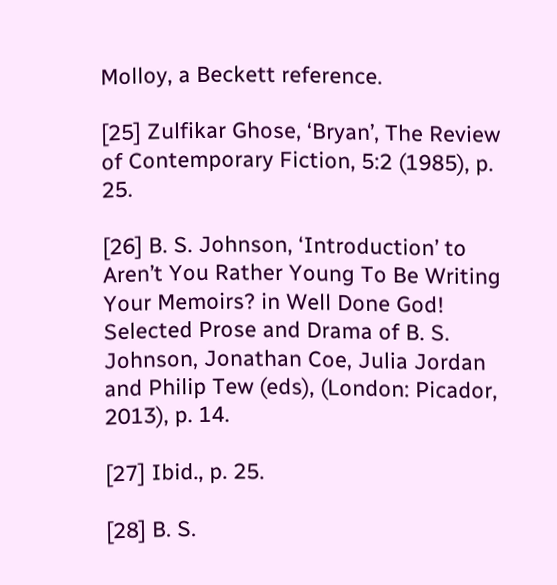Molloy, a Beckett reference.

[25] Zulfikar Ghose, ‘Bryan’, The Review of Contemporary Fiction, 5:2 (1985), p. 25.

[26] B. S. Johnson, ‘Introduction’ to Aren’t You Rather Young To Be Writing Your Memoirs? in Well Done God! Selected Prose and Drama of B. S. Johnson, Jonathan Coe, Julia Jordan and Philip Tew (eds), (London: Picador, 2013), p. 14.

[27] Ibid., p. 25.

[28] B. S.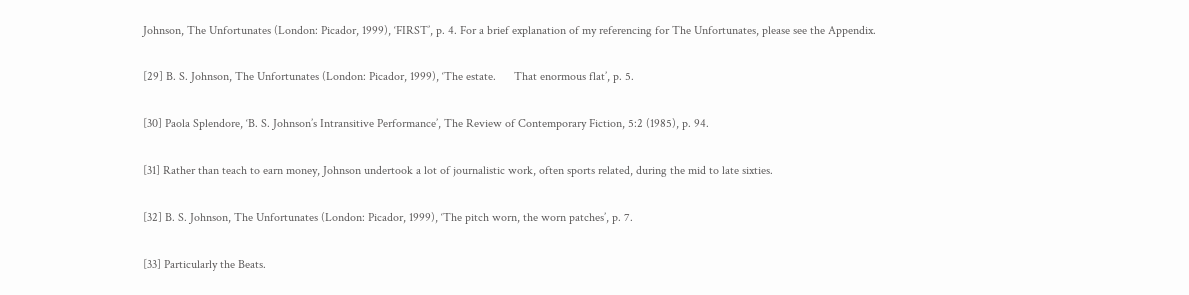Johnson, The Unfortunates (London: Picador, 1999), ‘FIRST’, p. 4. For a brief explanation of my referencing for The Unfortunates, please see the Appendix.

[29] B. S. Johnson, The Unfortunates (London: Picador, 1999), ‘The estate.      That enormous flat’, p. 5.

[30] Paola Splendore, ‘B. S. Johnson’s Intransitive Performance’, The Review of Contemporary Fiction, 5:2 (1985), p. 94.

[31] Rather than teach to earn money, Johnson undertook a lot of journalistic work, often sports related, during the mid to late sixties.

[32] B. S. Johnson, The Unfortunates (London: Picador, 1999), ‘The pitch worn, the worn patches’, p. 7.

[33] Particularly the Beats.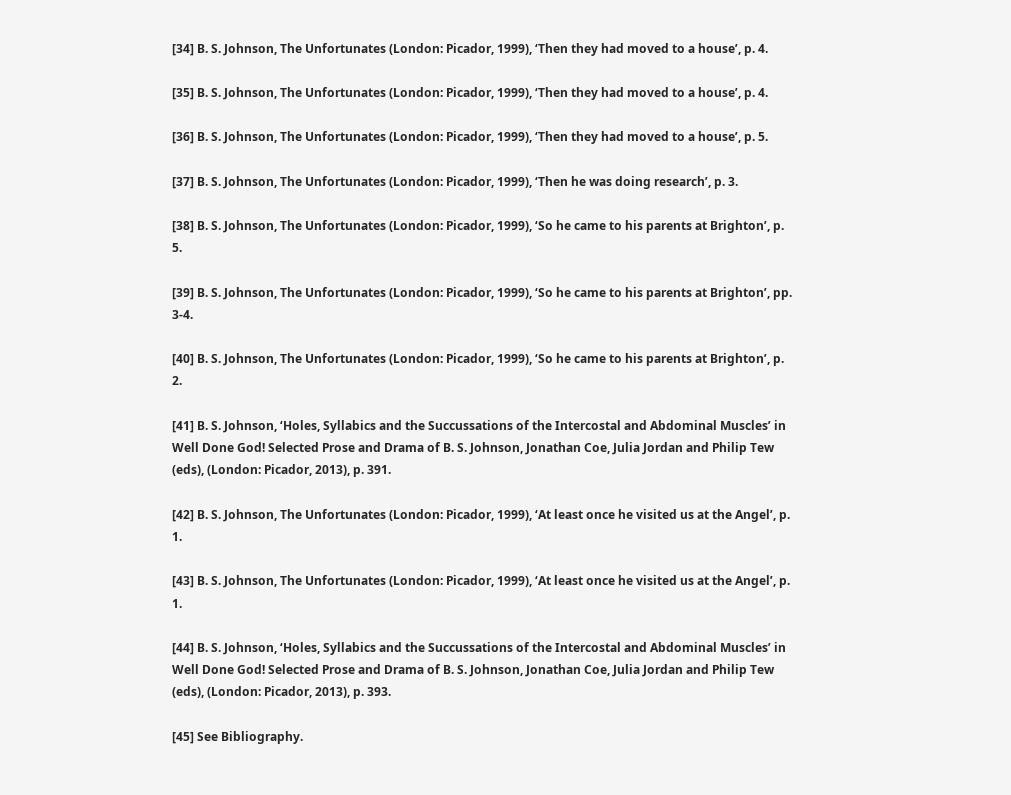[34] B. S. Johnson, The Unfortunates (London: Picador, 1999), ‘Then they had moved to a house’, p. 4.

[35] B. S. Johnson, The Unfortunates (London: Picador, 1999), ‘Then they had moved to a house’, p. 4.

[36] B. S. Johnson, The Unfortunates (London: Picador, 1999), ‘Then they had moved to a house’, p. 5.

[37] B. S. Johnson, The Unfortunates (London: Picador, 1999), ‘Then he was doing research’, p. 3.

[38] B. S. Johnson, The Unfortunates (London: Picador, 1999), ‘So he came to his parents at Brighton’, p. 5.

[39] B. S. Johnson, The Unfortunates (London: Picador, 1999), ‘So he came to his parents at Brighton’, pp. 3-4.

[40] B. S. Johnson, The Unfortunates (London: Picador, 1999), ‘So he came to his parents at Brighton’, p. 2.

[41] B. S. Johnson, ‘Holes, Syllabics and the Succussations of the Intercostal and Abdominal Muscles’ in Well Done God! Selected Prose and Drama of B. S. Johnson, Jonathan Coe, Julia Jordan and Philip Tew (eds), (London: Picador, 2013), p. 391.

[42] B. S. Johnson, The Unfortunates (London: Picador, 1999), ‘At least once he visited us at the Angel’, p. 1.

[43] B. S. Johnson, The Unfortunates (London: Picador, 1999), ‘At least once he visited us at the Angel’, p. 1.

[44] B. S. Johnson, ‘Holes, Syllabics and the Succussations of the Intercostal and Abdominal Muscles’ in Well Done God! Selected Prose and Drama of B. S. Johnson, Jonathan Coe, Julia Jordan and Philip Tew (eds), (London: Picador, 2013), p. 393.

[45] See Bibliography.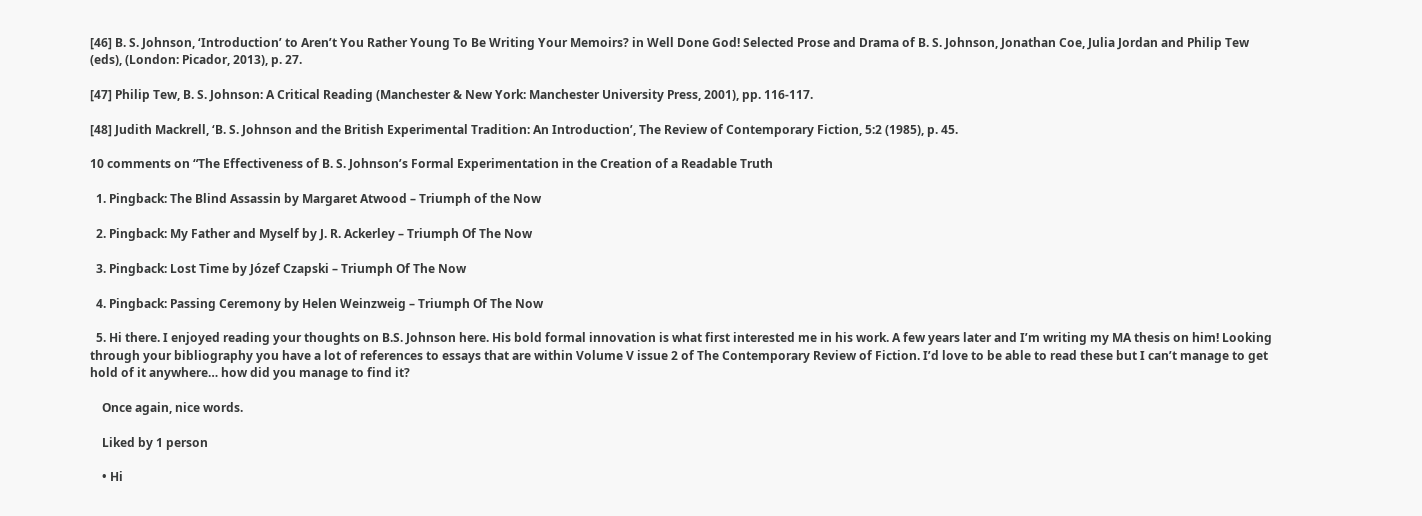[46] B. S. Johnson, ‘Introduction’ to Aren’t You Rather Young To Be Writing Your Memoirs? in Well Done God! Selected Prose and Drama of B. S. Johnson, Jonathan Coe, Julia Jordan and Philip Tew (eds), (London: Picador, 2013), p. 27.

[47] Philip Tew, B. S. Johnson: A Critical Reading (Manchester & New York: Manchester University Press, 2001), pp. 116-117.

[48] Judith Mackrell, ‘B. S. Johnson and the British Experimental Tradition: An Introduction’, The Review of Contemporary Fiction, 5:2 (1985), p. 45.

10 comments on “The Effectiveness of B. S. Johnson’s Formal Experimentation in the Creation of a Readable Truth

  1. Pingback: The Blind Assassin by Margaret Atwood – Triumph of the Now

  2. Pingback: My Father and Myself by J. R. Ackerley – Triumph Of The Now

  3. Pingback: Lost Time by Józef Czapski – Triumph Of The Now

  4. Pingback: Passing Ceremony by Helen Weinzweig – Triumph Of The Now

  5. Hi there. I enjoyed reading your thoughts on B.S. Johnson here. His bold formal innovation is what first interested me in his work. A few years later and I’m writing my MA thesis on him! Looking through your bibliography you have a lot of references to essays that are within Volume V issue 2 of The Contemporary Review of Fiction. I’d love to be able to read these but I can’t manage to get hold of it anywhere… how did you manage to find it?

    Once again, nice words.

    Liked by 1 person

    • Hi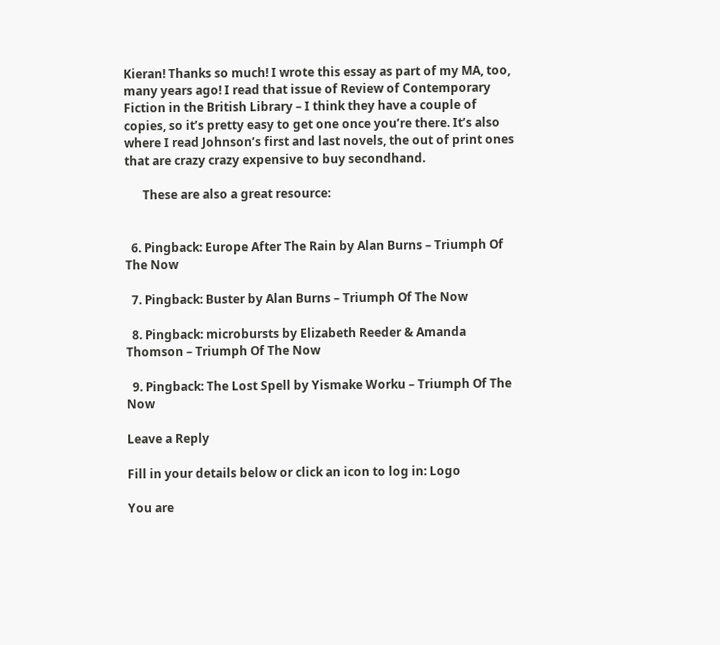Kieran! Thanks so much! I wrote this essay as part of my MA, too, many years ago! I read that issue of Review of Contemporary Fiction in the British Library – I think they have a couple of copies, so it’s pretty easy to get one once you’re there. It’s also where I read Johnson’s first and last novels, the out of print ones that are crazy crazy expensive to buy secondhand.

      These are also a great resource:


  6. Pingback: Europe After The Rain by Alan Burns – Triumph Of The Now

  7. Pingback: Buster by Alan Burns – Triumph Of The Now

  8. Pingback: microbursts by Elizabeth Reeder & Amanda Thomson – Triumph Of The Now

  9. Pingback: The Lost Spell by Yismake Worku – Triumph Of The Now

Leave a Reply

Fill in your details below or click an icon to log in: Logo

You are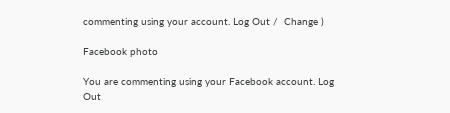commenting using your account. Log Out /  Change )

Facebook photo

You are commenting using your Facebook account. Log Out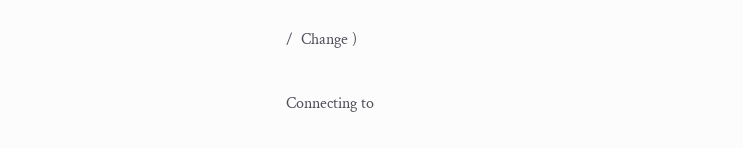/  Change )

Connecting to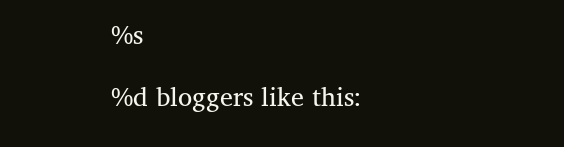%s

%d bloggers like this: